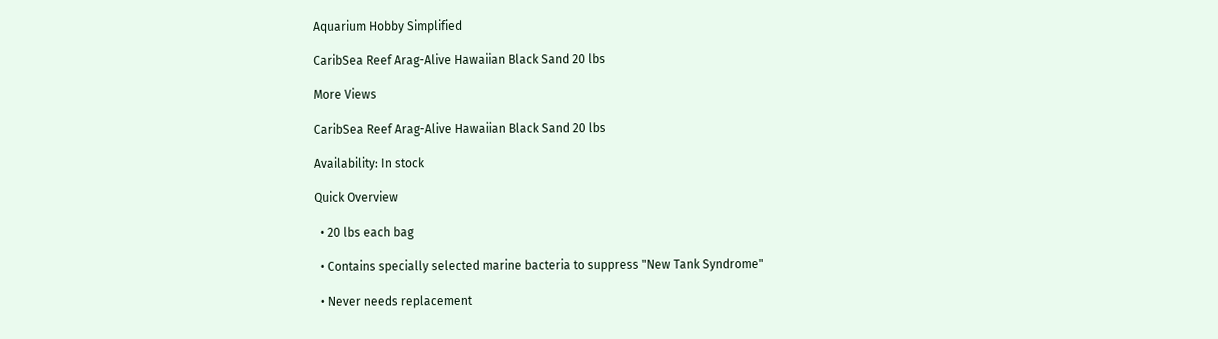Aquarium Hobby Simplified

CaribSea Reef Arag-Alive Hawaiian Black Sand 20 lbs

More Views

CaribSea Reef Arag-Alive Hawaiian Black Sand 20 lbs

Availability: In stock

Quick Overview

  • 20 lbs each bag

  • Contains specially selected marine bacteria to suppress "New Tank Syndrome"

  • Never needs replacement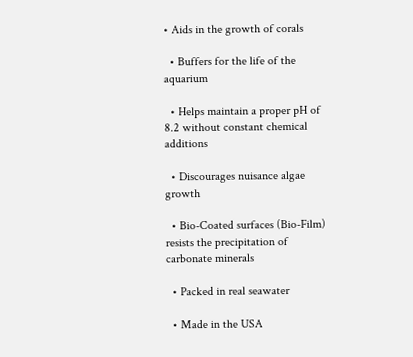• Aids in the growth of corals

  • Buffers for the life of the aquarium

  • Helps maintain a proper pH of 8.2 without constant chemical additions

  • Discourages nuisance algae growth

  • Bio-Coated surfaces (Bio-Film) resists the precipitation of carbonate minerals

  • Packed in real seawater

  • Made in the USA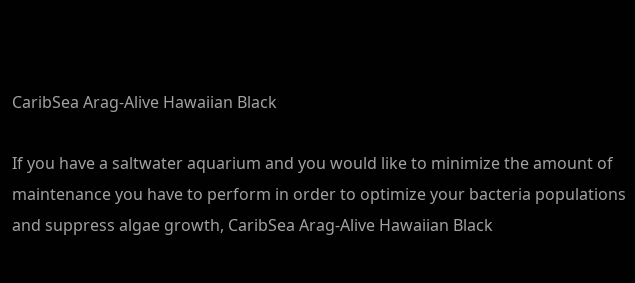CaribSea Arag-Alive Hawaiian Black

If you have a saltwater aquarium and you would like to minimize the amount of maintenance you have to perform in order to optimize your bacteria populations and suppress algae growth, CaribSea Arag-Alive Hawaiian Black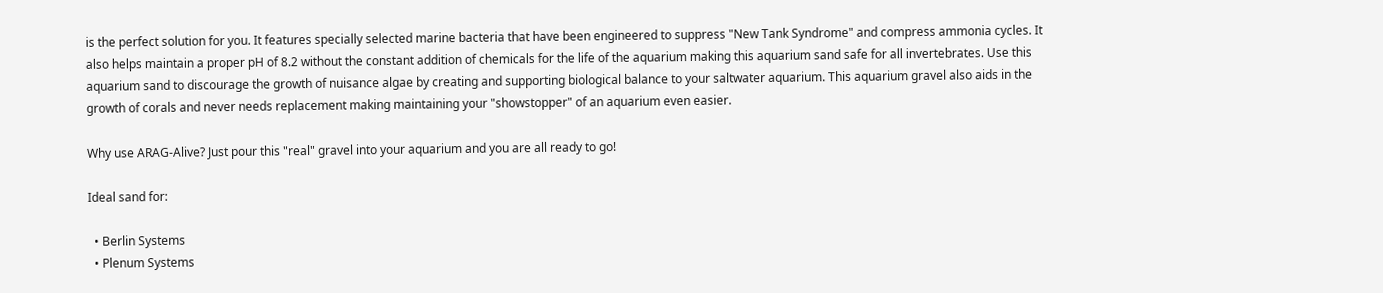is the perfect solution for you. It features specially selected marine bacteria that have been engineered to suppress "New Tank Syndrome" and compress ammonia cycles. It also helps maintain a proper pH of 8.2 without the constant addition of chemicals for the life of the aquarium making this aquarium sand safe for all invertebrates. Use this aquarium sand to discourage the growth of nuisance algae by creating and supporting biological balance to your saltwater aquarium. This aquarium gravel also aids in the growth of corals and never needs replacement making maintaining your "showstopper" of an aquarium even easier.

Why use ARAG-Alive? Just pour this "real" gravel into your aquarium and you are all ready to go!

Ideal sand for:

  • Berlin Systems
  • Plenum Systems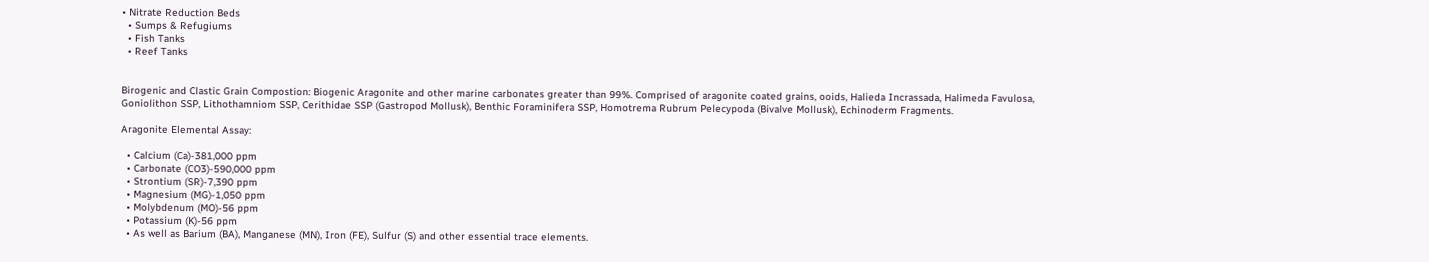• Nitrate Reduction Beds
  • Sumps & Refugiums
  • Fish Tanks
  • Reef Tanks


Birogenic and Clastic Grain Compostion: Biogenic Aragonite and other marine carbonates greater than 99%. Comprised of aragonite coated grains, ooids, Halieda Incrassada, Halimeda Favulosa, Goniolithon SSP, Lithothamniom SSP, Cerithidae SSP (Gastropod Mollusk), Benthic Foraminifera SSP, Homotrema Rubrum Pelecypoda (Bivalve Mollusk), Echinoderm Fragments.

Aragonite Elemental Assay:

  • Calcium (Ca)-381,000 ppm
  • Carbonate (CO3)-590,000 ppm
  • Strontium (SR)-7,390 ppm
  • Magnesium (MG)-1,050 ppm
  • Molybdenum (MO)-56 ppm
  • Potassium (K)-56 ppm
  • As well as Barium (BA), Manganese (MN), Iron (FE), Sulfur (S) and other essential trace elements.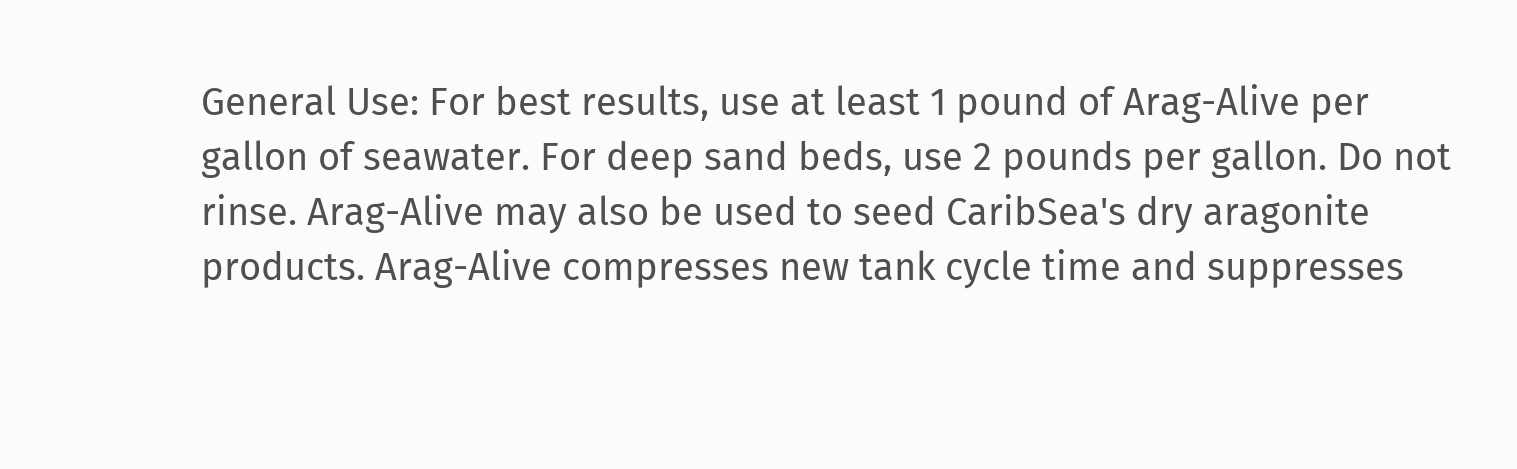General Use: For best results, use at least 1 pound of Arag-Alive per gallon of seawater. For deep sand beds, use 2 pounds per gallon. Do not rinse. Arag-Alive may also be used to seed CaribSea's dry aragonite products. Arag-Alive compresses new tank cycle time and suppresses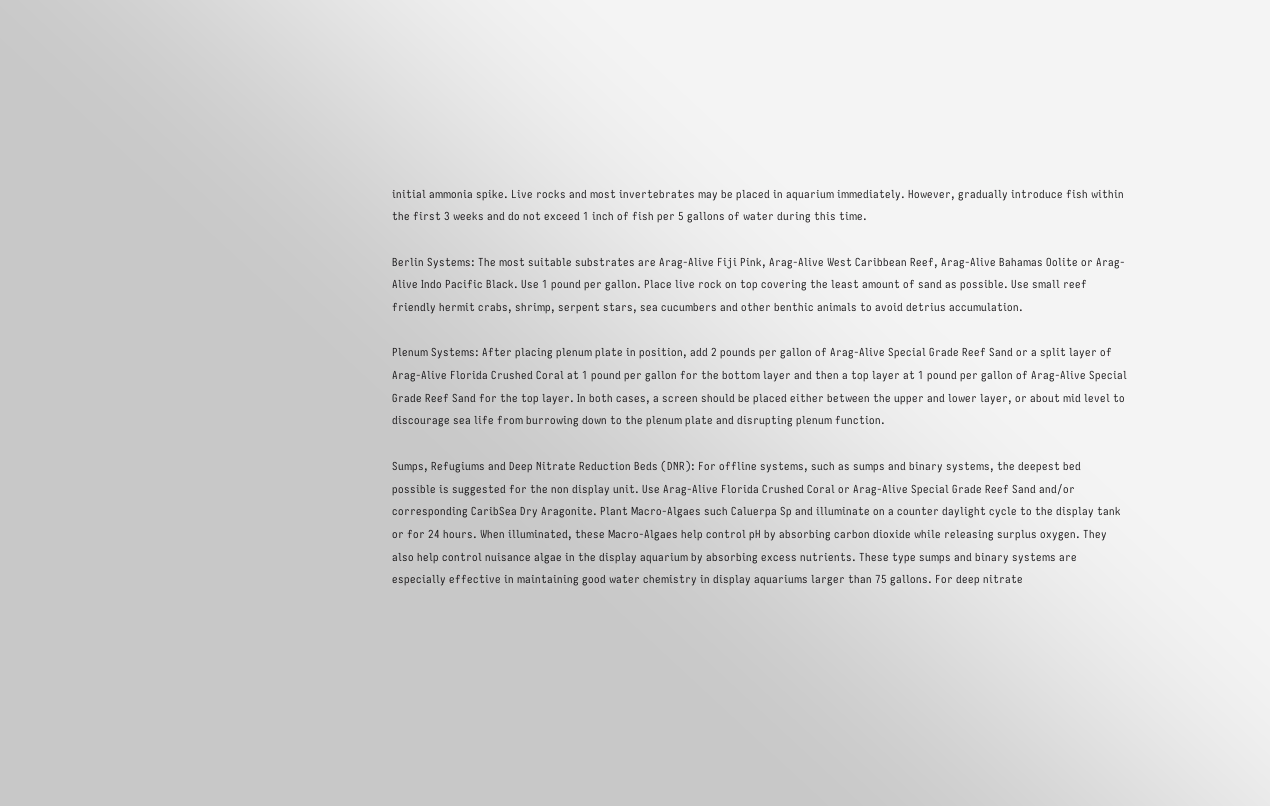initial ammonia spike. Live rocks and most invertebrates may be placed in aquarium immediately. However, gradually introduce fish within the first 3 weeks and do not exceed 1 inch of fish per 5 gallons of water during this time.

Berlin Systems: The most suitable substrates are Arag-Alive Fiji Pink, Arag-Alive West Caribbean Reef, Arag-Alive Bahamas Oolite or Arag-Alive Indo Pacific Black. Use 1 pound per gallon. Place live rock on top covering the least amount of sand as possible. Use small reef friendly hermit crabs, shrimp, serpent stars, sea cucumbers and other benthic animals to avoid detrius accumulation.

Plenum Systems: After placing plenum plate in position, add 2 pounds per gallon of Arag-Alive Special Grade Reef Sand or a split layer of Arag-Alive Florida Crushed Coral at 1 pound per gallon for the bottom layer and then a top layer at 1 pound per gallon of Arag-Alive Special Grade Reef Sand for the top layer. In both cases, a screen should be placed either between the upper and lower layer, or about mid level to discourage sea life from burrowing down to the plenum plate and disrupting plenum function.

Sumps, Refugiums and Deep Nitrate Reduction Beds (DNR): For offline systems, such as sumps and binary systems, the deepest bed possible is suggested for the non display unit. Use Arag-Alive Florida Crushed Coral or Arag-Alive Special Grade Reef Sand and/or corresponding CaribSea Dry Aragonite. Plant Macro-Algaes such Caluerpa Sp and illuminate on a counter daylight cycle to the display tank or for 24 hours. When illuminated, these Macro-Algaes help control pH by absorbing carbon dioxide while releasing surplus oxygen. They also help control nuisance algae in the display aquarium by absorbing excess nutrients. These type sumps and binary systems are especially effective in maintaining good water chemistry in display aquariums larger than 75 gallons. For deep nitrate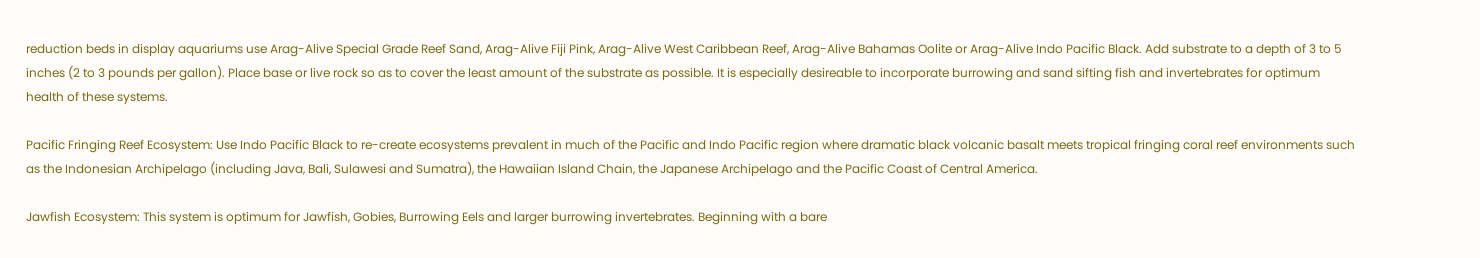reduction beds in display aquariums use Arag-Alive Special Grade Reef Sand, Arag-Alive Fiji Pink, Arag-Alive West Caribbean Reef, Arag-Alive Bahamas Oolite or Arag-Alive Indo Pacific Black. Add substrate to a depth of 3 to 5 inches (2 to 3 pounds per gallon). Place base or live rock so as to cover the least amount of the substrate as possible. It is especially desireable to incorporate burrowing and sand sifting fish and invertebrates for optimum health of these systems.

Pacific Fringing Reef Ecosystem: Use Indo Pacific Black to re-create ecosystems prevalent in much of the Pacific and Indo Pacific region where dramatic black volcanic basalt meets tropical fringing coral reef environments such as the Indonesian Archipelago (including Java, Bali, Sulawesi and Sumatra), the Hawaiian Island Chain, the Japanese Archipelago and the Pacific Coast of Central America.

Jawfish Ecosystem: This system is optimum for Jawfish, Gobies, Burrowing Eels and larger burrowing invertebrates. Beginning with a bare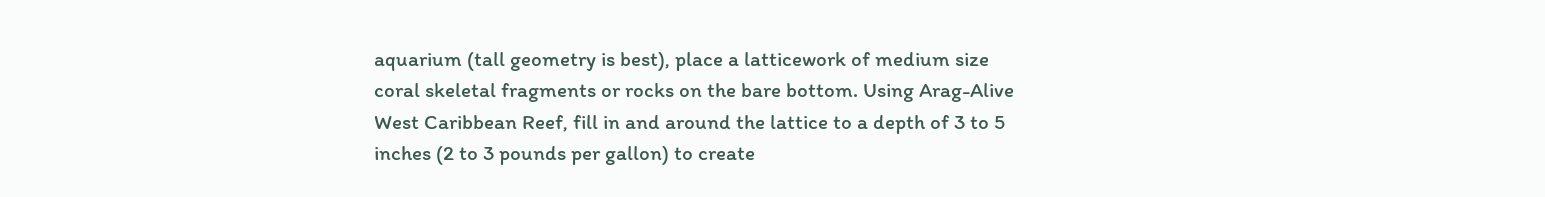aquarium (tall geometry is best), place a latticework of medium size coral skeletal fragments or rocks on the bare bottom. Using Arag-Alive West Caribbean Reef, fill in and around the lattice to a depth of 3 to 5 inches (2 to 3 pounds per gallon) to create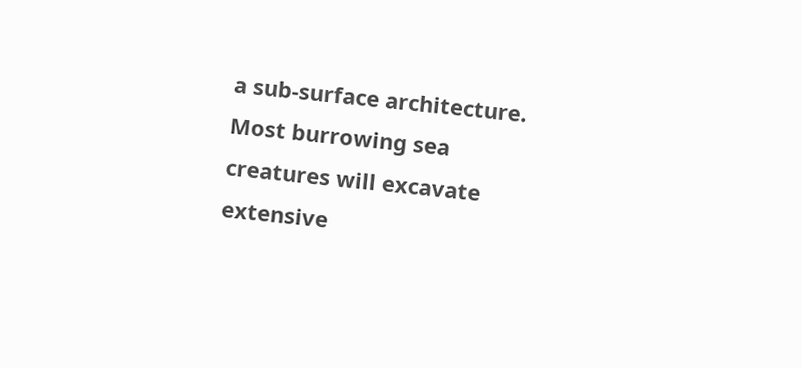a sub-surface architecture. Most burrowing sea creatures will excavate extensive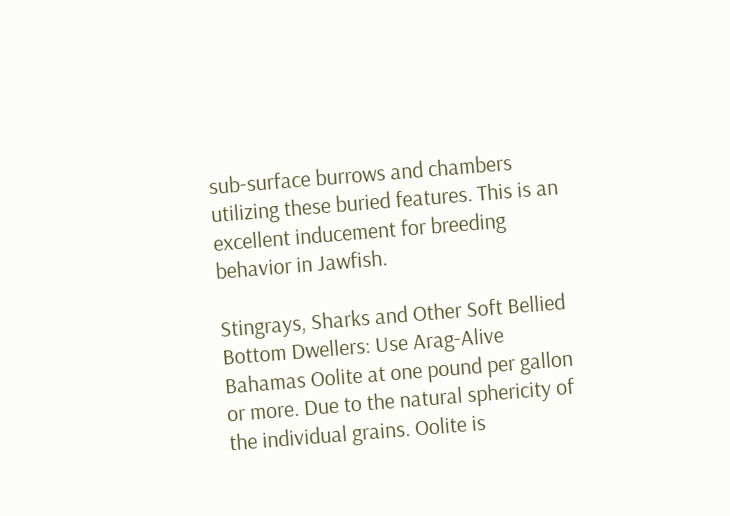sub-surface burrows and chambers utilizing these buried features. This is an excellent inducement for breeding behavior in Jawfish.

Stingrays, Sharks and Other Soft Bellied Bottom Dwellers: Use Arag-Alive Bahamas Oolite at one pound per gallon or more. Due to the natural sphericity of the individual grains. Oolite is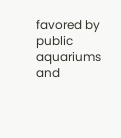favored by public aquariums and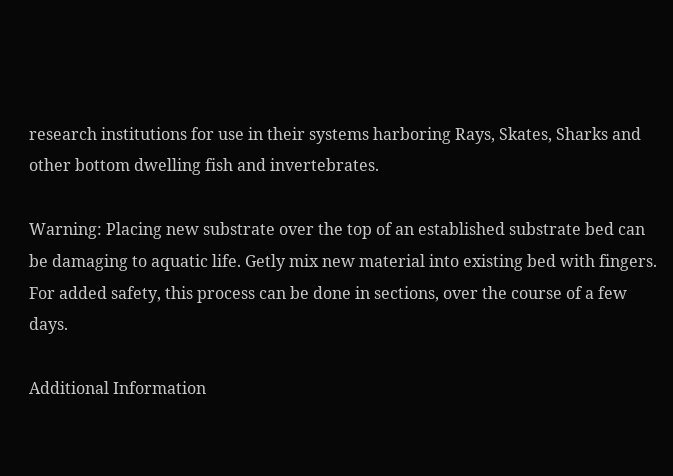research institutions for use in their systems harboring Rays, Skates, Sharks and other bottom dwelling fish and invertebrates.

Warning: Placing new substrate over the top of an established substrate bed can be damaging to aquatic life. Getly mix new material into existing bed with fingers. For added safety, this process can be done in sections, over the course of a few days.

Additional Information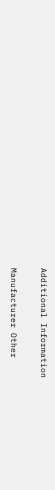Additional Information

Manufacturer Other